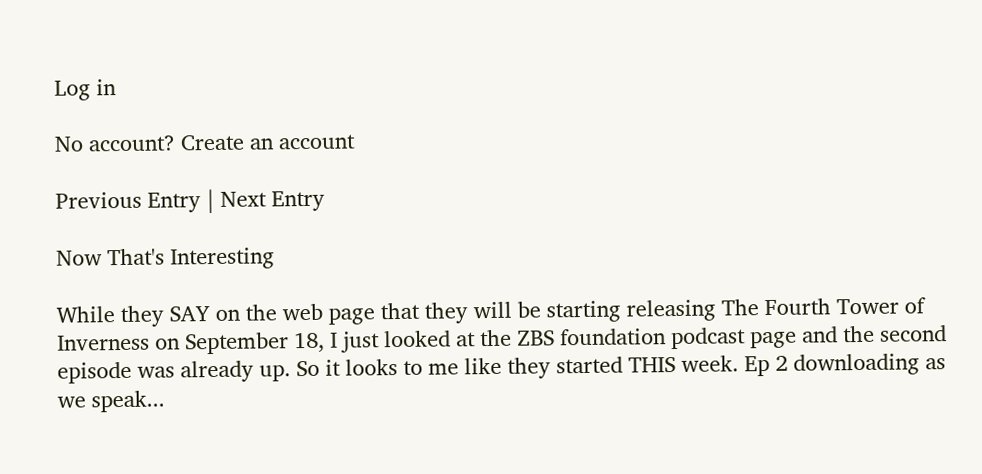Log in

No account? Create an account

Previous Entry | Next Entry

Now That's Interesting

While they SAY on the web page that they will be starting releasing The Fourth Tower of Inverness on September 18, I just looked at the ZBS foundation podcast page and the second episode was already up. So it looks to me like they started THIS week. Ep 2 downloading as we speak...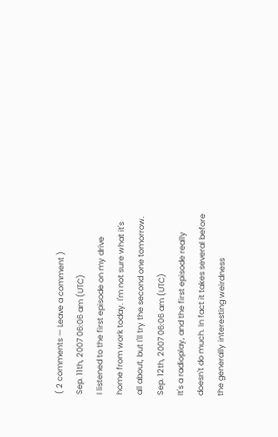( 2 comments — Leave a comment )
Sep. 11th, 2007 06:06 am (UTC)
I listened to the first episode on my drive home from work today. I'm not sure what it's all about, but I'll try the second one tomorrow.
Sep. 12th, 2007 06:06 am (UTC)
It's a radioplay, and the first episode really doesn't do much. In fact it takes several before the generally interesting weirdness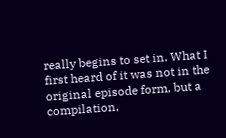really begins to set in. What I first heard of it was not in the original episode form, but a compilation,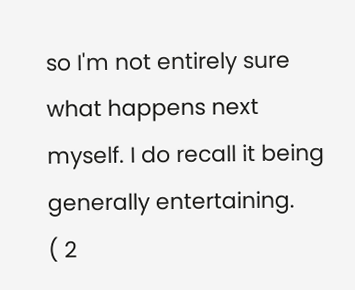so I'm not entirely sure what happens next myself. I do recall it being generally entertaining.
( 2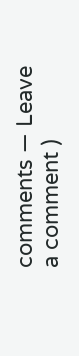comments — Leave a comment )